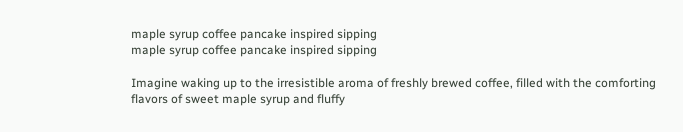maple syrup coffee pancake inspired sipping
maple syrup coffee pancake inspired sipping

Imagine waking up to the irresistible aroma of freshly brewed coffee, filled with the comforting flavors of sweet maple syrup and fluffy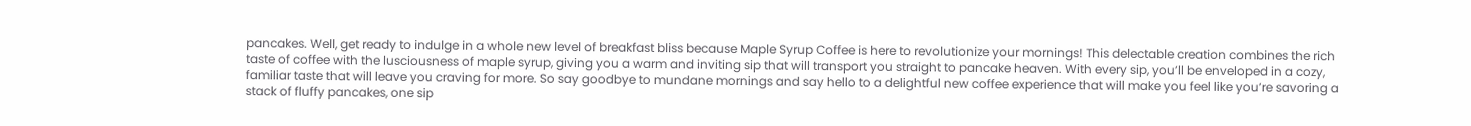pancakes. Well, get ready to indulge in a whole new level of breakfast bliss because Maple Syrup Coffee is here to revolutionize your mornings! This delectable creation combines the rich taste of coffee with the lusciousness of maple syrup, giving you a warm and inviting sip that will transport you straight to pancake heaven. With every sip, you’ll be enveloped in a cozy, familiar taste that will leave you craving for more. So say goodbye to mundane mornings and say hello to a delightful new coffee experience that will make you feel like you’re savoring a stack of fluffy pancakes, one sip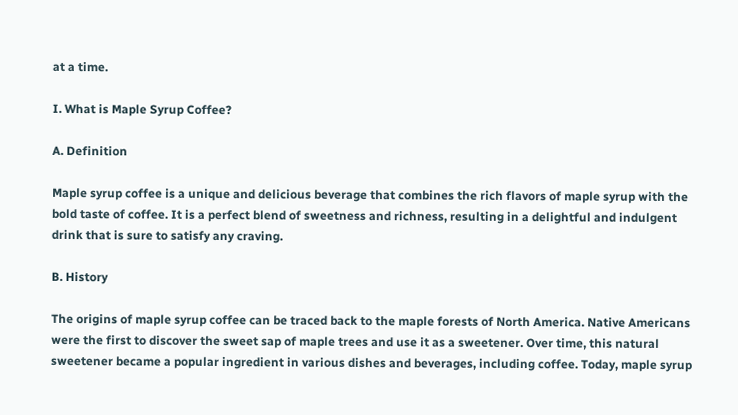at a time.

I. What is Maple Syrup Coffee?

A. Definition

Maple syrup coffee is a unique and delicious beverage that combines the rich flavors of maple syrup with the bold taste of coffee. It is a perfect blend of sweetness and richness, resulting in a delightful and indulgent drink that is sure to satisfy any craving.

B. History

The origins of maple syrup coffee can be traced back to the maple forests of North America. Native Americans were the first to discover the sweet sap of maple trees and use it as a sweetener. Over time, this natural sweetener became a popular ingredient in various dishes and beverages, including coffee. Today, maple syrup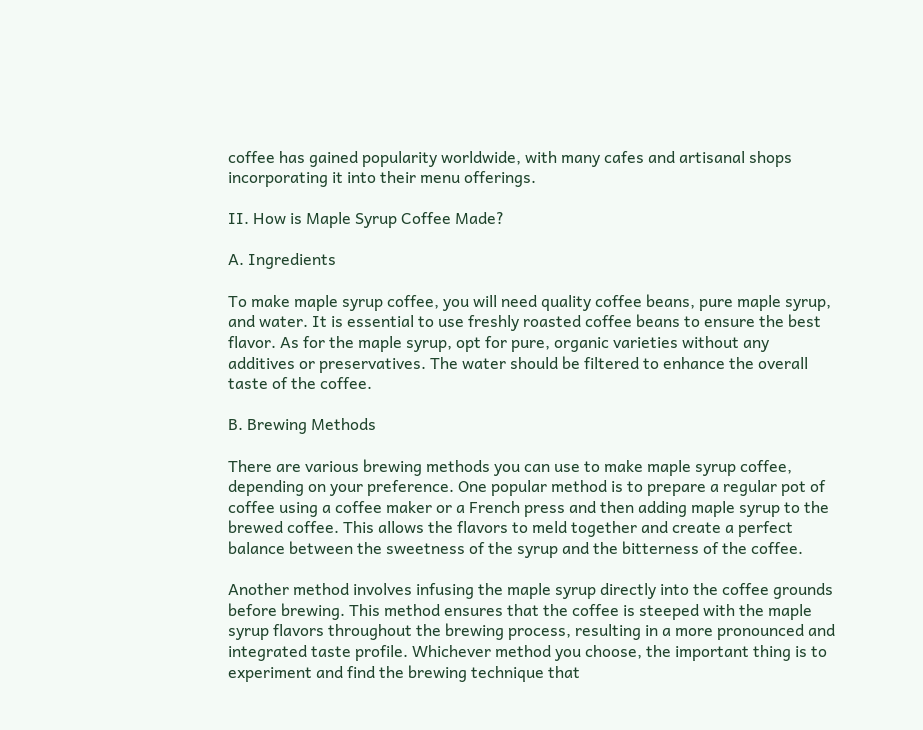coffee has gained popularity worldwide, with many cafes and artisanal shops incorporating it into their menu offerings.

II. How is Maple Syrup Coffee Made?

A. Ingredients

To make maple syrup coffee, you will need quality coffee beans, pure maple syrup, and water. It is essential to use freshly roasted coffee beans to ensure the best flavor. As for the maple syrup, opt for pure, organic varieties without any additives or preservatives. The water should be filtered to enhance the overall taste of the coffee.

B. Brewing Methods

There are various brewing methods you can use to make maple syrup coffee, depending on your preference. One popular method is to prepare a regular pot of coffee using a coffee maker or a French press and then adding maple syrup to the brewed coffee. This allows the flavors to meld together and create a perfect balance between the sweetness of the syrup and the bitterness of the coffee.

Another method involves infusing the maple syrup directly into the coffee grounds before brewing. This method ensures that the coffee is steeped with the maple syrup flavors throughout the brewing process, resulting in a more pronounced and integrated taste profile. Whichever method you choose, the important thing is to experiment and find the brewing technique that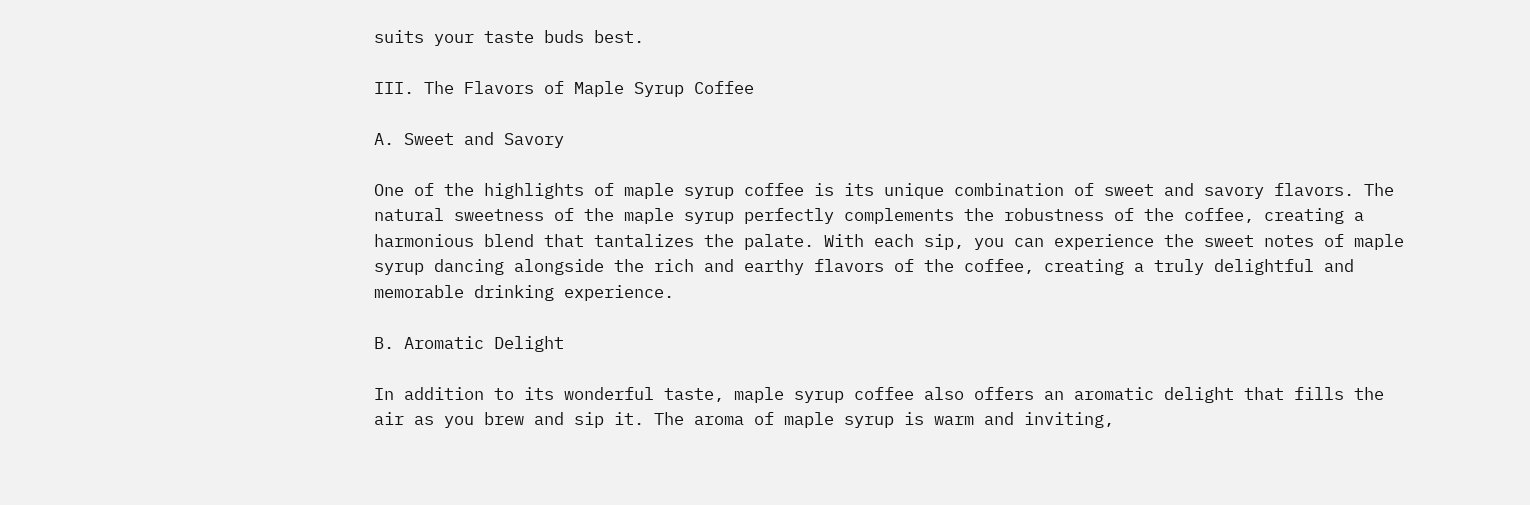suits your taste buds best.

III. The Flavors of Maple Syrup Coffee

A. Sweet and Savory

One of the highlights of maple syrup coffee is its unique combination of sweet and savory flavors. The natural sweetness of the maple syrup perfectly complements the robustness of the coffee, creating a harmonious blend that tantalizes the palate. With each sip, you can experience the sweet notes of maple syrup dancing alongside the rich and earthy flavors of the coffee, creating a truly delightful and memorable drinking experience.

B. Aromatic Delight

In addition to its wonderful taste, maple syrup coffee also offers an aromatic delight that fills the air as you brew and sip it. The aroma of maple syrup is warm and inviting,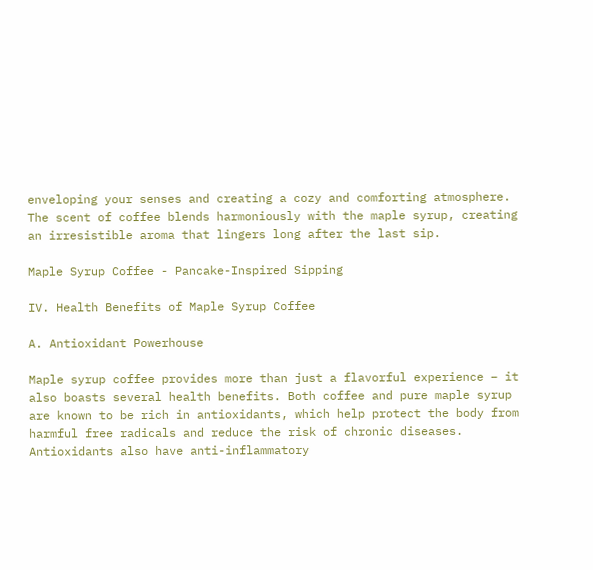enveloping your senses and creating a cozy and comforting atmosphere. The scent of coffee blends harmoniously with the maple syrup, creating an irresistible aroma that lingers long after the last sip.

Maple Syrup Coffee - Pancake-Inspired Sipping

IV. Health Benefits of Maple Syrup Coffee

A. Antioxidant Powerhouse

Maple syrup coffee provides more than just a flavorful experience – it also boasts several health benefits. Both coffee and pure maple syrup are known to be rich in antioxidants, which help protect the body from harmful free radicals and reduce the risk of chronic diseases. Antioxidants also have anti-inflammatory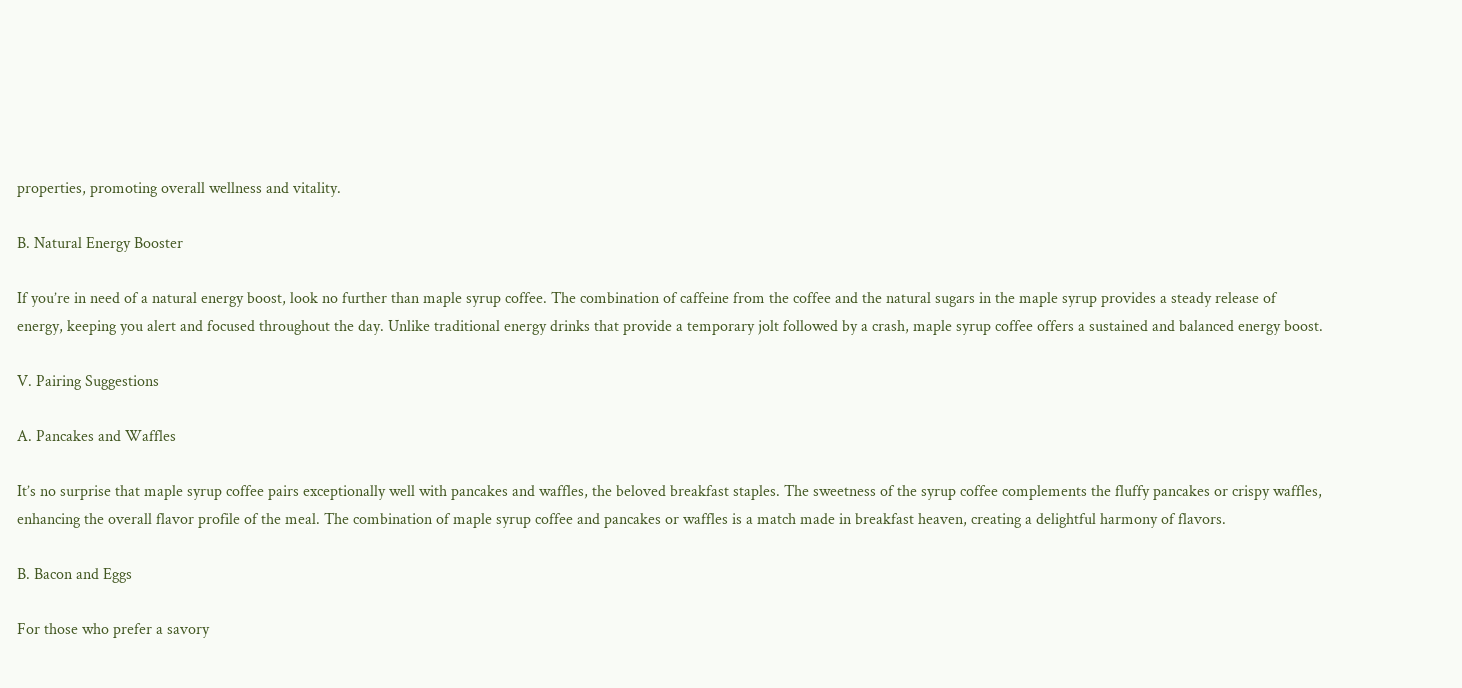properties, promoting overall wellness and vitality.

B. Natural Energy Booster

If you’re in need of a natural energy boost, look no further than maple syrup coffee. The combination of caffeine from the coffee and the natural sugars in the maple syrup provides a steady release of energy, keeping you alert and focused throughout the day. Unlike traditional energy drinks that provide a temporary jolt followed by a crash, maple syrup coffee offers a sustained and balanced energy boost.

V. Pairing Suggestions

A. Pancakes and Waffles

It’s no surprise that maple syrup coffee pairs exceptionally well with pancakes and waffles, the beloved breakfast staples. The sweetness of the syrup coffee complements the fluffy pancakes or crispy waffles, enhancing the overall flavor profile of the meal. The combination of maple syrup coffee and pancakes or waffles is a match made in breakfast heaven, creating a delightful harmony of flavors.

B. Bacon and Eggs

For those who prefer a savory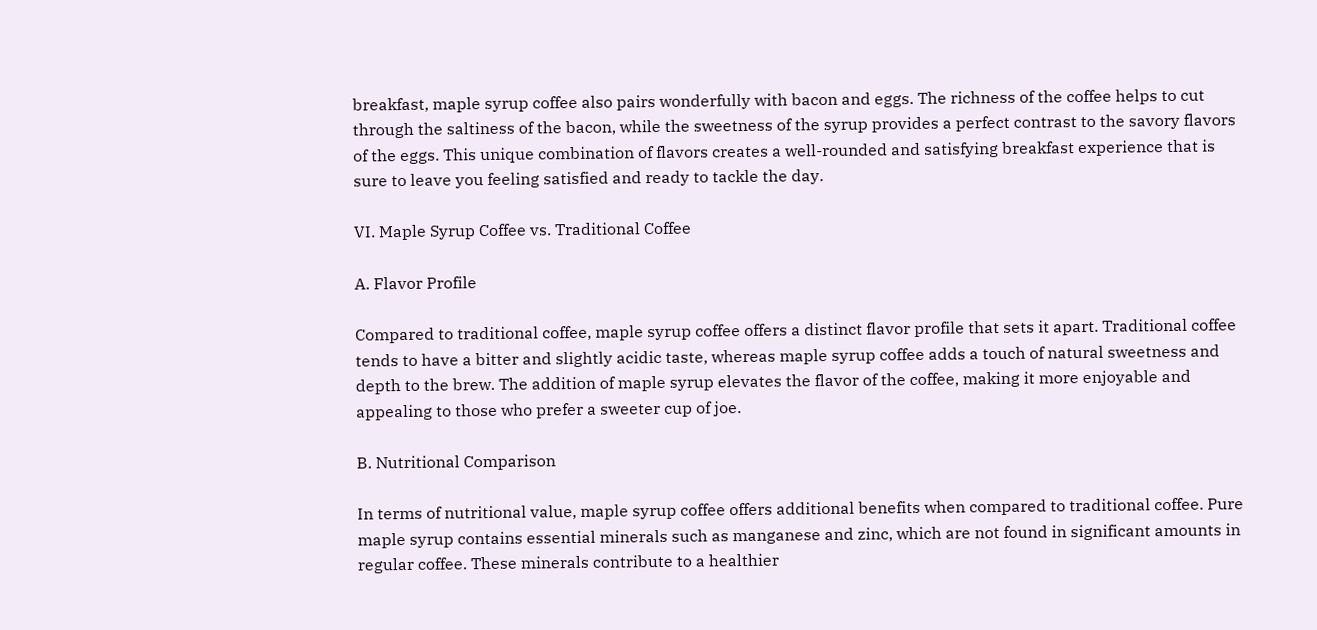breakfast, maple syrup coffee also pairs wonderfully with bacon and eggs. The richness of the coffee helps to cut through the saltiness of the bacon, while the sweetness of the syrup provides a perfect contrast to the savory flavors of the eggs. This unique combination of flavors creates a well-rounded and satisfying breakfast experience that is sure to leave you feeling satisfied and ready to tackle the day.

VI. Maple Syrup Coffee vs. Traditional Coffee

A. Flavor Profile

Compared to traditional coffee, maple syrup coffee offers a distinct flavor profile that sets it apart. Traditional coffee tends to have a bitter and slightly acidic taste, whereas maple syrup coffee adds a touch of natural sweetness and depth to the brew. The addition of maple syrup elevates the flavor of the coffee, making it more enjoyable and appealing to those who prefer a sweeter cup of joe.

B. Nutritional Comparison

In terms of nutritional value, maple syrup coffee offers additional benefits when compared to traditional coffee. Pure maple syrup contains essential minerals such as manganese and zinc, which are not found in significant amounts in regular coffee. These minerals contribute to a healthier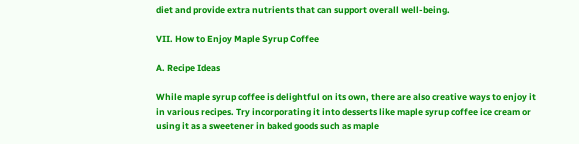diet and provide extra nutrients that can support overall well-being.

VII. How to Enjoy Maple Syrup Coffee

A. Recipe Ideas

While maple syrup coffee is delightful on its own, there are also creative ways to enjoy it in various recipes. Try incorporating it into desserts like maple syrup coffee ice cream or using it as a sweetener in baked goods such as maple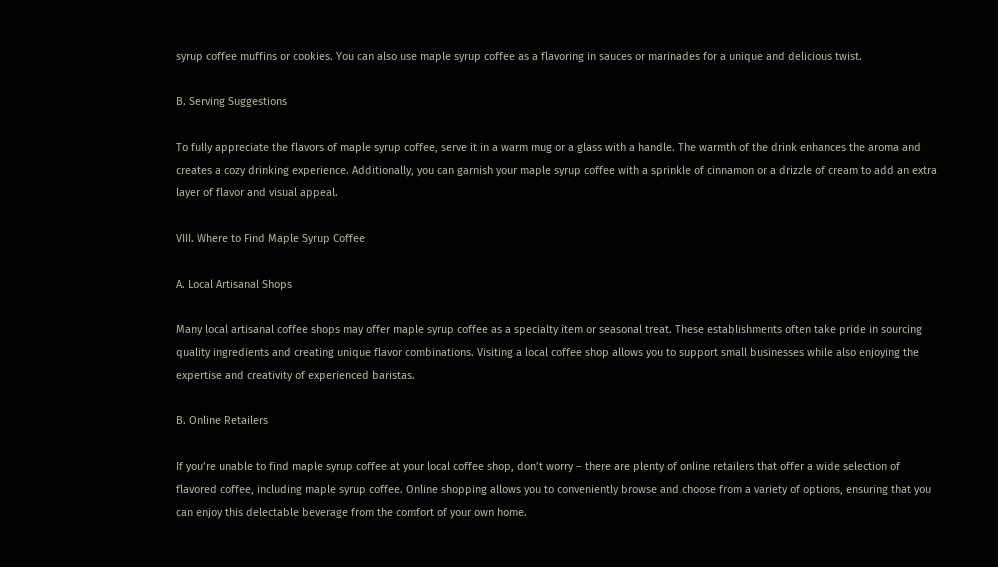syrup coffee muffins or cookies. You can also use maple syrup coffee as a flavoring in sauces or marinades for a unique and delicious twist.

B. Serving Suggestions

To fully appreciate the flavors of maple syrup coffee, serve it in a warm mug or a glass with a handle. The warmth of the drink enhances the aroma and creates a cozy drinking experience. Additionally, you can garnish your maple syrup coffee with a sprinkle of cinnamon or a drizzle of cream to add an extra layer of flavor and visual appeal.

VIII. Where to Find Maple Syrup Coffee

A. Local Artisanal Shops

Many local artisanal coffee shops may offer maple syrup coffee as a specialty item or seasonal treat. These establishments often take pride in sourcing quality ingredients and creating unique flavor combinations. Visiting a local coffee shop allows you to support small businesses while also enjoying the expertise and creativity of experienced baristas.

B. Online Retailers

If you’re unable to find maple syrup coffee at your local coffee shop, don’t worry – there are plenty of online retailers that offer a wide selection of flavored coffee, including maple syrup coffee. Online shopping allows you to conveniently browse and choose from a variety of options, ensuring that you can enjoy this delectable beverage from the comfort of your own home.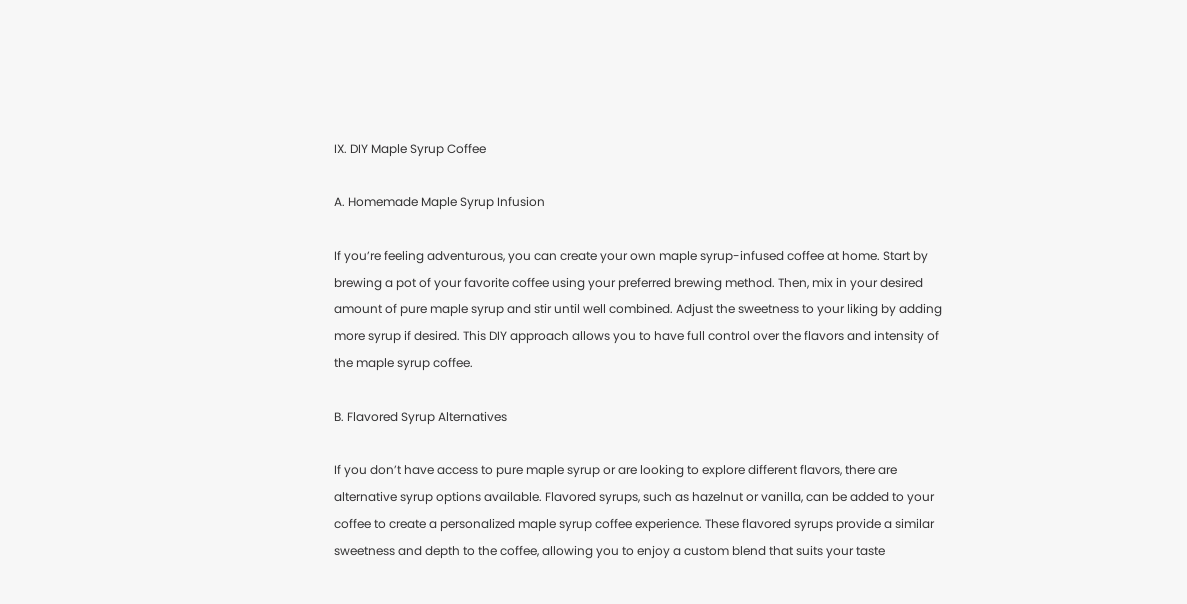IX. DIY Maple Syrup Coffee

A. Homemade Maple Syrup Infusion

If you’re feeling adventurous, you can create your own maple syrup-infused coffee at home. Start by brewing a pot of your favorite coffee using your preferred brewing method. Then, mix in your desired amount of pure maple syrup and stir until well combined. Adjust the sweetness to your liking by adding more syrup if desired. This DIY approach allows you to have full control over the flavors and intensity of the maple syrup coffee.

B. Flavored Syrup Alternatives

If you don’t have access to pure maple syrup or are looking to explore different flavors, there are alternative syrup options available. Flavored syrups, such as hazelnut or vanilla, can be added to your coffee to create a personalized maple syrup coffee experience. These flavored syrups provide a similar sweetness and depth to the coffee, allowing you to enjoy a custom blend that suits your taste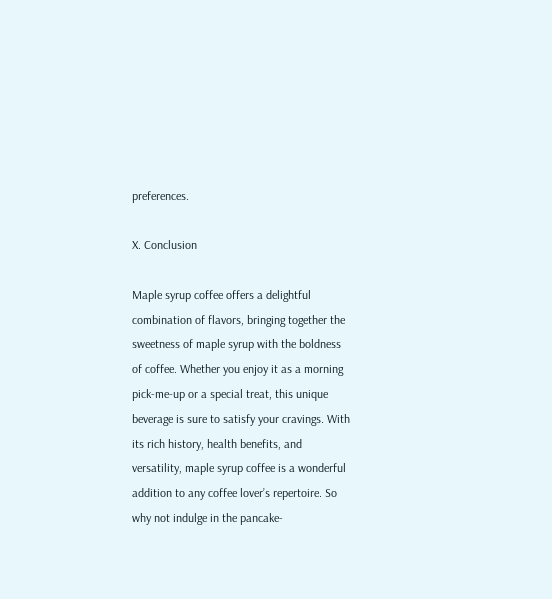preferences.

X. Conclusion

Maple syrup coffee offers a delightful combination of flavors, bringing together the sweetness of maple syrup with the boldness of coffee. Whether you enjoy it as a morning pick-me-up or a special treat, this unique beverage is sure to satisfy your cravings. With its rich history, health benefits, and versatility, maple syrup coffee is a wonderful addition to any coffee lover’s repertoire. So why not indulge in the pancake-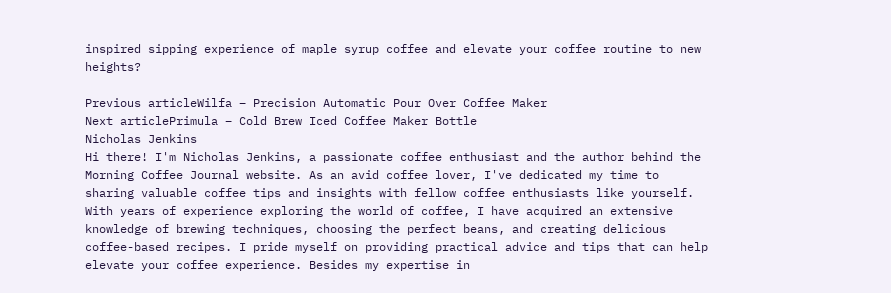inspired sipping experience of maple syrup coffee and elevate your coffee routine to new heights?

Previous articleWilfa – Precision Automatic Pour Over Coffee Maker
Next articlePrimula – Cold Brew Iced Coffee Maker Bottle
Nicholas Jenkins
Hi there! I'm Nicholas Jenkins, a passionate coffee enthusiast and the author behind the Morning Coffee Journal website. As an avid coffee lover, I've dedicated my time to sharing valuable coffee tips and insights with fellow coffee enthusiasts like yourself. With years of experience exploring the world of coffee, I have acquired an extensive knowledge of brewing techniques, choosing the perfect beans, and creating delicious coffee-based recipes. I pride myself on providing practical advice and tips that can help elevate your coffee experience. Besides my expertise in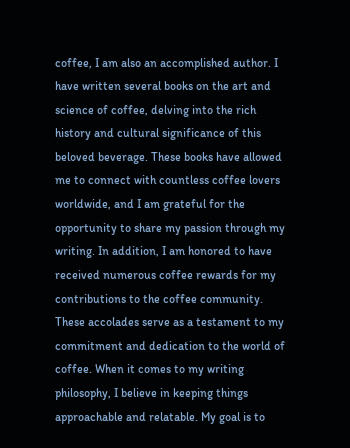coffee, I am also an accomplished author. I have written several books on the art and science of coffee, delving into the rich history and cultural significance of this beloved beverage. These books have allowed me to connect with countless coffee lovers worldwide, and I am grateful for the opportunity to share my passion through my writing. In addition, I am honored to have received numerous coffee rewards for my contributions to the coffee community. These accolades serve as a testament to my commitment and dedication to the world of coffee. When it comes to my writing philosophy, I believe in keeping things approachable and relatable. My goal is to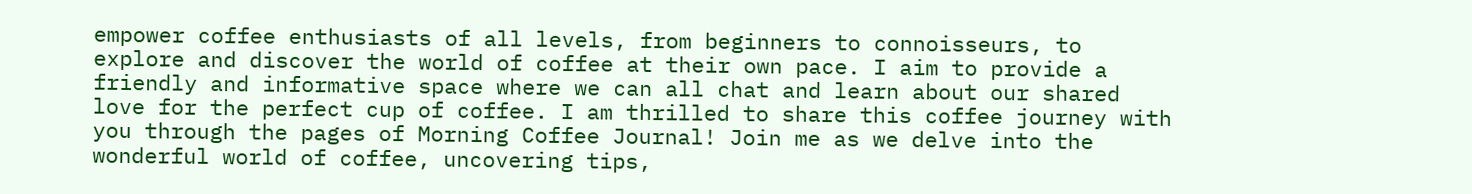empower coffee enthusiasts of all levels, from beginners to connoisseurs, to explore and discover the world of coffee at their own pace. I aim to provide a friendly and informative space where we can all chat and learn about our shared love for the perfect cup of coffee. I am thrilled to share this coffee journey with you through the pages of Morning Coffee Journal! Join me as we delve into the wonderful world of coffee, uncovering tips,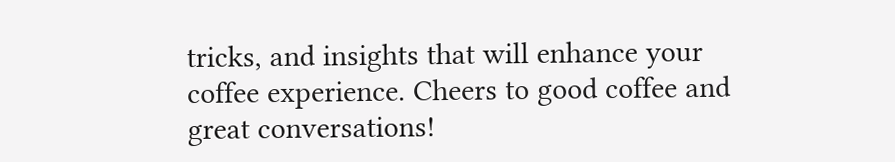tricks, and insights that will enhance your coffee experience. Cheers to good coffee and great conversations!